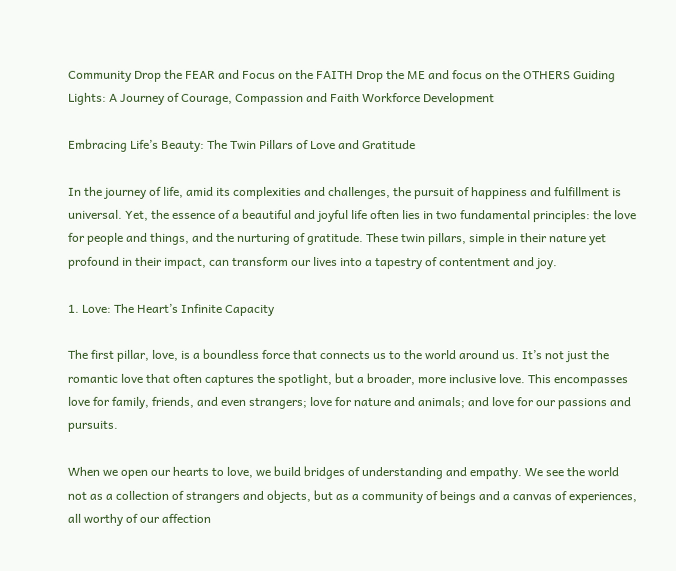Community Drop the FEAR and Focus on the FAITH Drop the ME and focus on the OTHERS Guiding Lights: A Journey of Courage, Compassion and Faith Workforce Development

Embracing Life’s Beauty: The Twin Pillars of Love and Gratitude

In the journey of life, amid its complexities and challenges, the pursuit of happiness and fulfillment is universal. Yet, the essence of a beautiful and joyful life often lies in two fundamental principles: the love for people and things, and the nurturing of gratitude. These twin pillars, simple in their nature yet profound in their impact, can transform our lives into a tapestry of contentment and joy.

1. Love: The Heart’s Infinite Capacity

The first pillar, love, is a boundless force that connects us to the world around us. It’s not just the romantic love that often captures the spotlight, but a broader, more inclusive love. This encompasses love for family, friends, and even strangers; love for nature and animals; and love for our passions and pursuits.

When we open our hearts to love, we build bridges of understanding and empathy. We see the world not as a collection of strangers and objects, but as a community of beings and a canvas of experiences, all worthy of our affection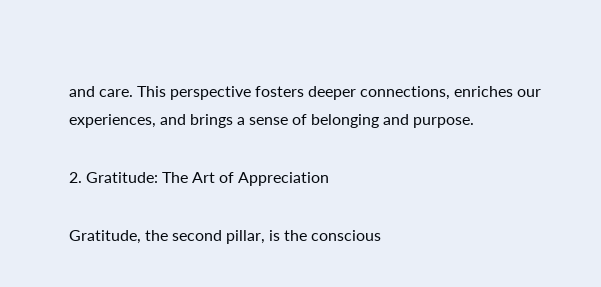and care. This perspective fosters deeper connections, enriches our experiences, and brings a sense of belonging and purpose.

2. Gratitude: The Art of Appreciation

Gratitude, the second pillar, is the conscious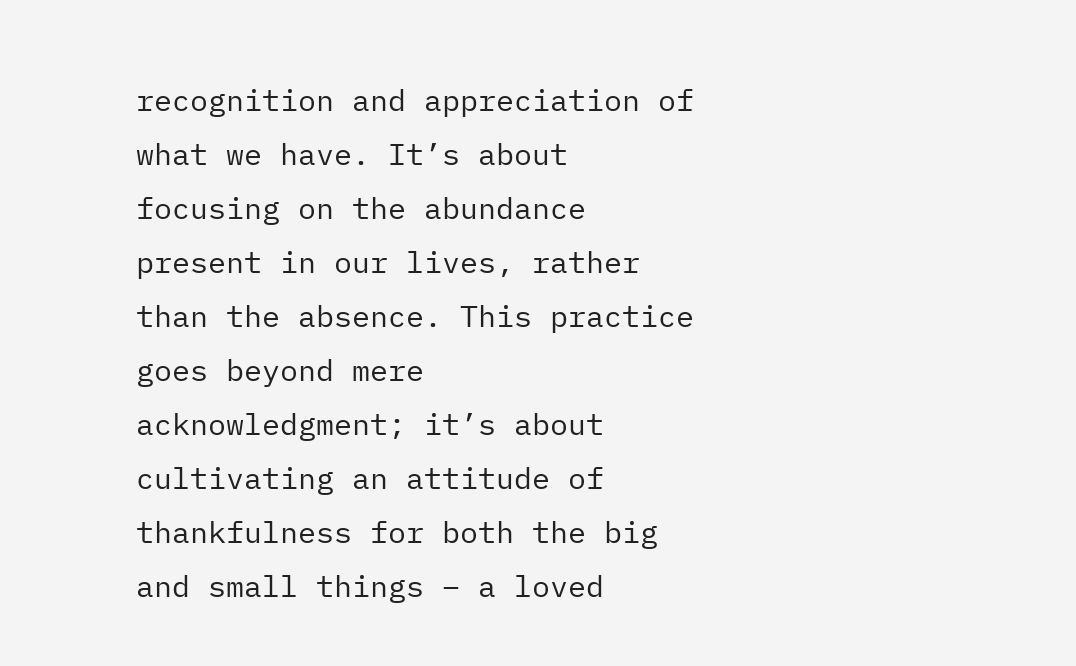recognition and appreciation of what we have. It’s about focusing on the abundance present in our lives, rather than the absence. This practice goes beyond mere acknowledgment; it’s about cultivating an attitude of thankfulness for both the big and small things – a loved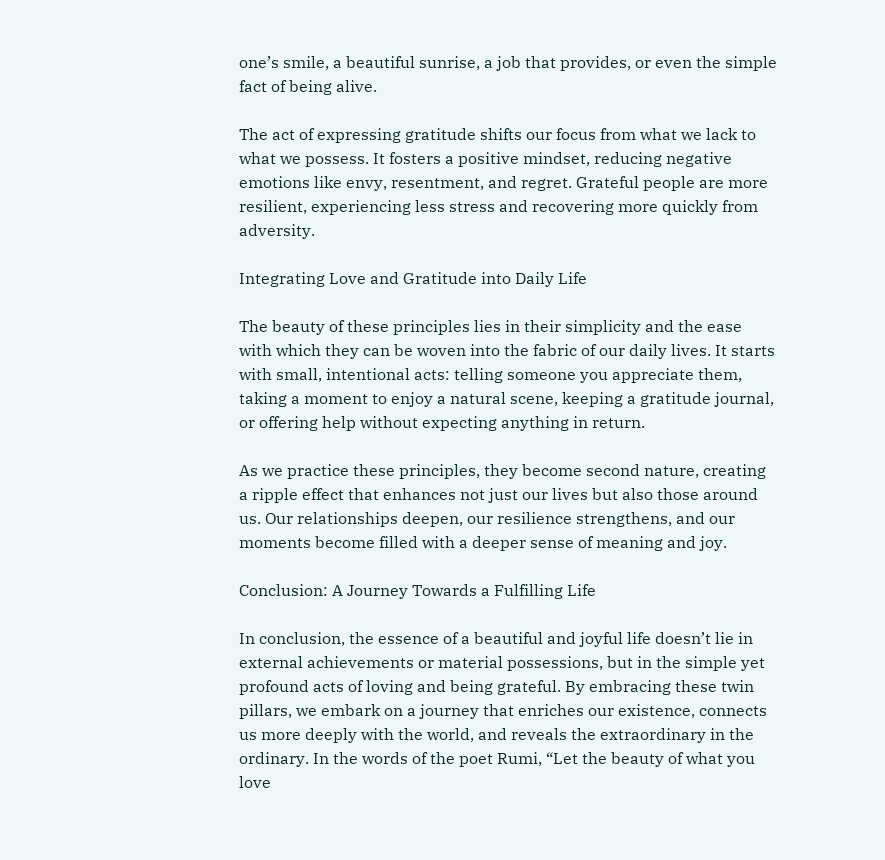one’s smile, a beautiful sunrise, a job that provides, or even the simple fact of being alive.

The act of expressing gratitude shifts our focus from what we lack to what we possess. It fosters a positive mindset, reducing negative emotions like envy, resentment, and regret. Grateful people are more resilient, experiencing less stress and recovering more quickly from adversity.

Integrating Love and Gratitude into Daily Life

The beauty of these principles lies in their simplicity and the ease with which they can be woven into the fabric of our daily lives. It starts with small, intentional acts: telling someone you appreciate them, taking a moment to enjoy a natural scene, keeping a gratitude journal, or offering help without expecting anything in return.

As we practice these principles, they become second nature, creating a ripple effect that enhances not just our lives but also those around us. Our relationships deepen, our resilience strengthens, and our moments become filled with a deeper sense of meaning and joy.

Conclusion: A Journey Towards a Fulfilling Life

In conclusion, the essence of a beautiful and joyful life doesn’t lie in external achievements or material possessions, but in the simple yet profound acts of loving and being grateful. By embracing these twin pillars, we embark on a journey that enriches our existence, connects us more deeply with the world, and reveals the extraordinary in the ordinary. In the words of the poet Rumi, “Let the beauty of what you love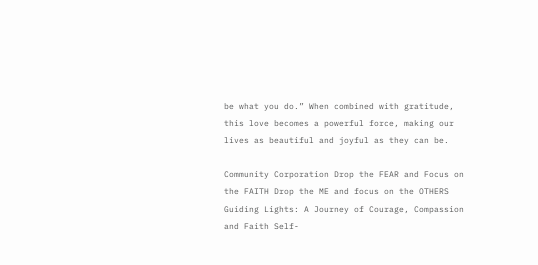be what you do.” When combined with gratitude, this love becomes a powerful force, making our lives as beautiful and joyful as they can be.

Community Corporation Drop the FEAR and Focus on the FAITH Drop the ME and focus on the OTHERS Guiding Lights: A Journey of Courage, Compassion and Faith Self-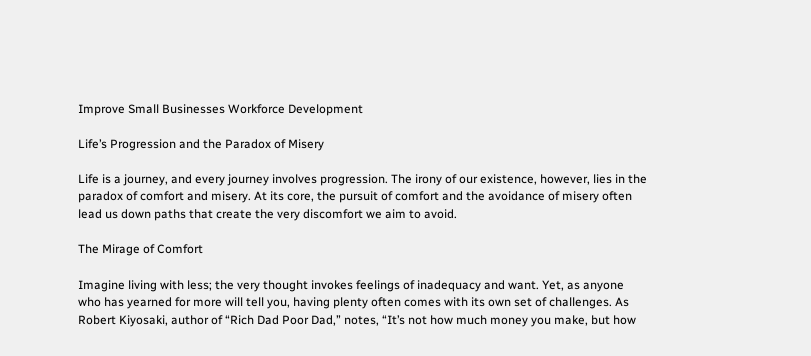Improve Small Businesses Workforce Development

Life’s Progression and the Paradox of Misery

Life is a journey, and every journey involves progression. The irony of our existence, however, lies in the paradox of comfort and misery. At its core, the pursuit of comfort and the avoidance of misery often lead us down paths that create the very discomfort we aim to avoid.

The Mirage of Comfort

Imagine living with less; the very thought invokes feelings of inadequacy and want. Yet, as anyone who has yearned for more will tell you, having plenty often comes with its own set of challenges. As Robert Kiyosaki, author of “Rich Dad Poor Dad,” notes, “It’s not how much money you make, but how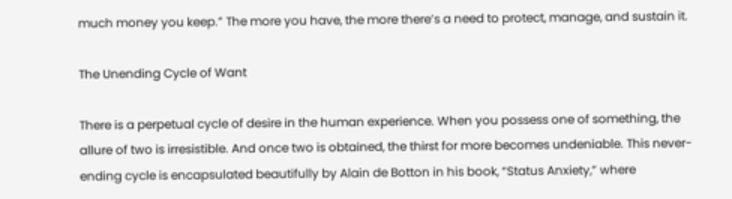much money you keep.” The more you have, the more there’s a need to protect, manage, and sustain it.

The Unending Cycle of Want

There is a perpetual cycle of desire in the human experience. When you possess one of something, the allure of two is irresistible. And once two is obtained, the thirst for more becomes undeniable. This never-ending cycle is encapsulated beautifully by Alain de Botton in his book, “Status Anxiety,” where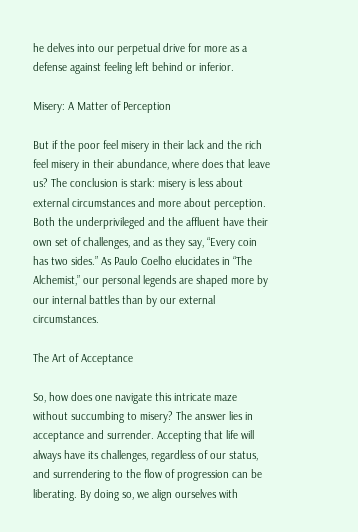he delves into our perpetual drive for more as a defense against feeling left behind or inferior.

Misery: A Matter of Perception

But if the poor feel misery in their lack and the rich feel misery in their abundance, where does that leave us? The conclusion is stark: misery is less about external circumstances and more about perception. Both the underprivileged and the affluent have their own set of challenges, and as they say, “Every coin has two sides.” As Paulo Coelho elucidates in “The Alchemist,” our personal legends are shaped more by our internal battles than by our external circumstances.

The Art of Acceptance

So, how does one navigate this intricate maze without succumbing to misery? The answer lies in acceptance and surrender. Accepting that life will always have its challenges, regardless of our status, and surrendering to the flow of progression can be liberating. By doing so, we align ourselves with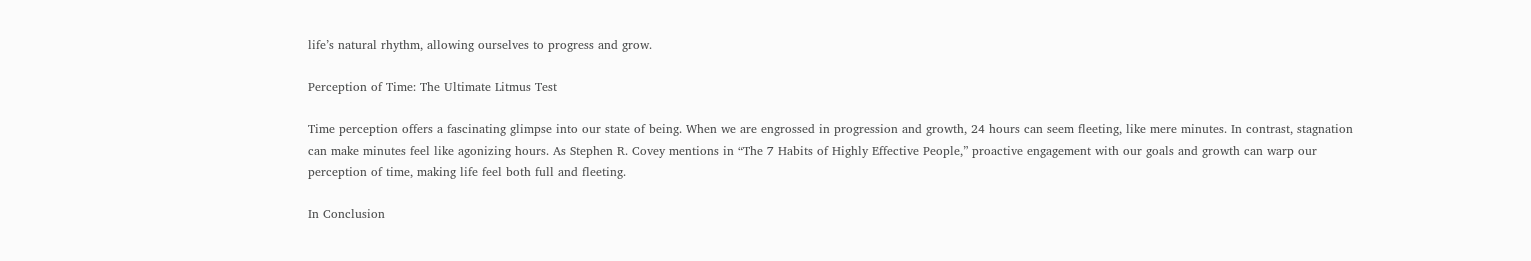life’s natural rhythm, allowing ourselves to progress and grow.

Perception of Time: The Ultimate Litmus Test

Time perception offers a fascinating glimpse into our state of being. When we are engrossed in progression and growth, 24 hours can seem fleeting, like mere minutes. In contrast, stagnation can make minutes feel like agonizing hours. As Stephen R. Covey mentions in “The 7 Habits of Highly Effective People,” proactive engagement with our goals and growth can warp our perception of time, making life feel both full and fleeting.

In Conclusion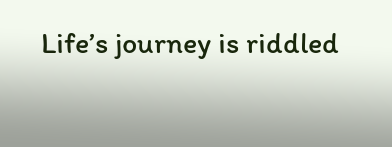Life’s journey is riddled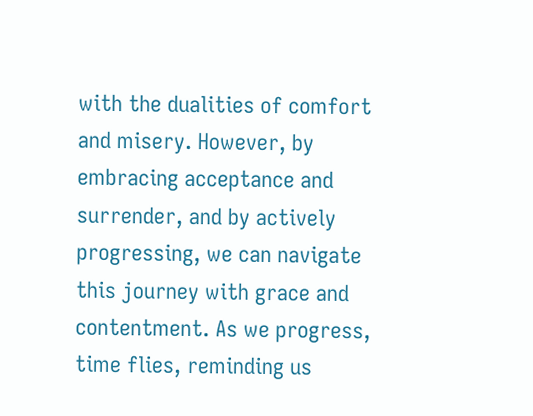with the dualities of comfort and misery. However, by embracing acceptance and surrender, and by actively progressing, we can navigate this journey with grace and contentment. As we progress, time flies, reminding us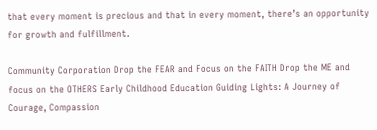that every moment is precious and that in every moment, there’s an opportunity for growth and fulfillment.

Community Corporation Drop the FEAR and Focus on the FAITH Drop the ME and focus on the OTHERS Early Childhood Education Guiding Lights: A Journey of Courage, Compassion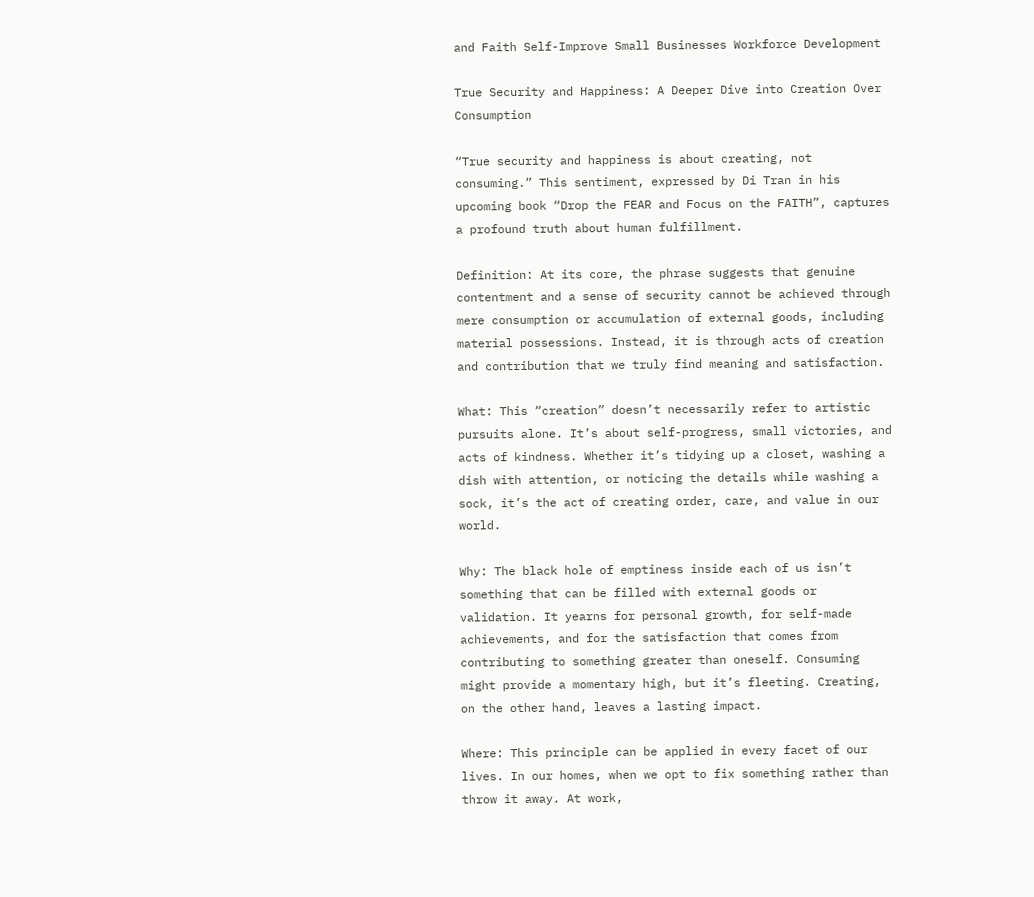and Faith Self-Improve Small Businesses Workforce Development

True Security and Happiness: A Deeper Dive into Creation Over Consumption

“True security and happiness is about creating, not consuming.” This sentiment, expressed by Di Tran in his upcoming book “Drop the FEAR and Focus on the FAITH”, captures a profound truth about human fulfillment.

Definition: At its core, the phrase suggests that genuine contentment and a sense of security cannot be achieved through mere consumption or accumulation of external goods, including material possessions. Instead, it is through acts of creation and contribution that we truly find meaning and satisfaction.

What: This “creation” doesn’t necessarily refer to artistic pursuits alone. It’s about self-progress, small victories, and acts of kindness. Whether it’s tidying up a closet, washing a dish with attention, or noticing the details while washing a sock, it’s the act of creating order, care, and value in our world.

Why: The black hole of emptiness inside each of us isn’t something that can be filled with external goods or validation. It yearns for personal growth, for self-made achievements, and for the satisfaction that comes from contributing to something greater than oneself. Consuming might provide a momentary high, but it’s fleeting. Creating, on the other hand, leaves a lasting impact.

Where: This principle can be applied in every facet of our lives. In our homes, when we opt to fix something rather than throw it away. At work,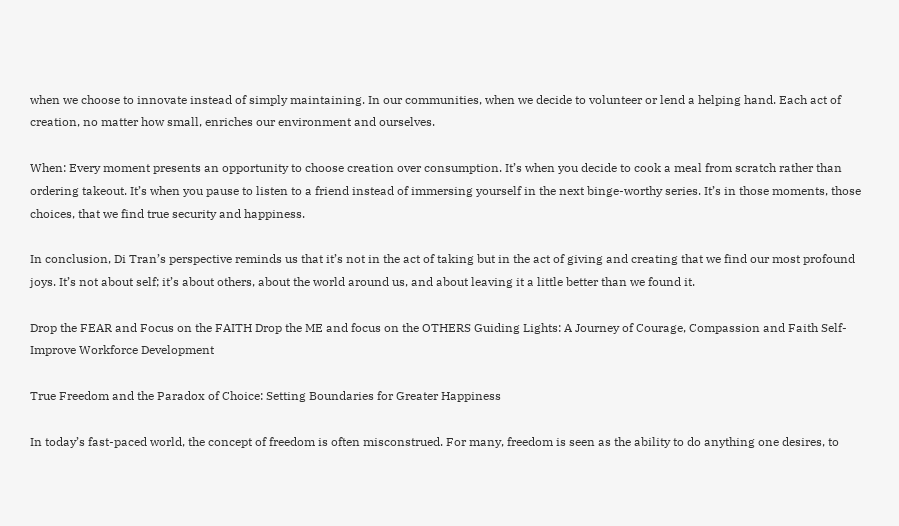when we choose to innovate instead of simply maintaining. In our communities, when we decide to volunteer or lend a helping hand. Each act of creation, no matter how small, enriches our environment and ourselves.

When: Every moment presents an opportunity to choose creation over consumption. It’s when you decide to cook a meal from scratch rather than ordering takeout. It’s when you pause to listen to a friend instead of immersing yourself in the next binge-worthy series. It’s in those moments, those choices, that we find true security and happiness.

In conclusion, Di Tran’s perspective reminds us that it’s not in the act of taking but in the act of giving and creating that we find our most profound joys. It’s not about self; it’s about others, about the world around us, and about leaving it a little better than we found it.

Drop the FEAR and Focus on the FAITH Drop the ME and focus on the OTHERS Guiding Lights: A Journey of Courage, Compassion and Faith Self-Improve Workforce Development

True Freedom and the Paradox of Choice: Setting Boundaries for Greater Happiness

In today’s fast-paced world, the concept of freedom is often misconstrued. For many, freedom is seen as the ability to do anything one desires, to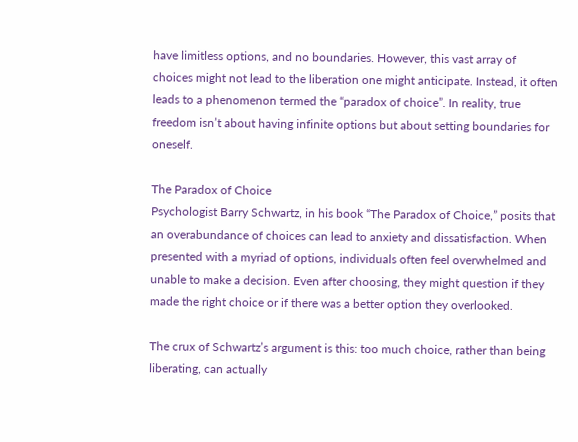have limitless options, and no boundaries. However, this vast array of choices might not lead to the liberation one might anticipate. Instead, it often leads to a phenomenon termed the “paradox of choice”. In reality, true freedom isn’t about having infinite options but about setting boundaries for oneself.

The Paradox of Choice
Psychologist Barry Schwartz, in his book “The Paradox of Choice,” posits that an overabundance of choices can lead to anxiety and dissatisfaction. When presented with a myriad of options, individuals often feel overwhelmed and unable to make a decision. Even after choosing, they might question if they made the right choice or if there was a better option they overlooked.

The crux of Schwartz’s argument is this: too much choice, rather than being liberating, can actually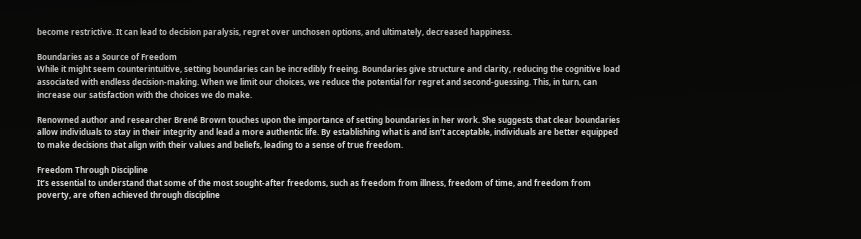become restrictive. It can lead to decision paralysis, regret over unchosen options, and ultimately, decreased happiness.

Boundaries as a Source of Freedom
While it might seem counterintuitive, setting boundaries can be incredibly freeing. Boundaries give structure and clarity, reducing the cognitive load associated with endless decision-making. When we limit our choices, we reduce the potential for regret and second-guessing. This, in turn, can increase our satisfaction with the choices we do make.

Renowned author and researcher Brené Brown touches upon the importance of setting boundaries in her work. She suggests that clear boundaries allow individuals to stay in their integrity and lead a more authentic life. By establishing what is and isn’t acceptable, individuals are better equipped to make decisions that align with their values and beliefs, leading to a sense of true freedom.

Freedom Through Discipline
It’s essential to understand that some of the most sought-after freedoms, such as freedom from illness, freedom of time, and freedom from poverty, are often achieved through discipline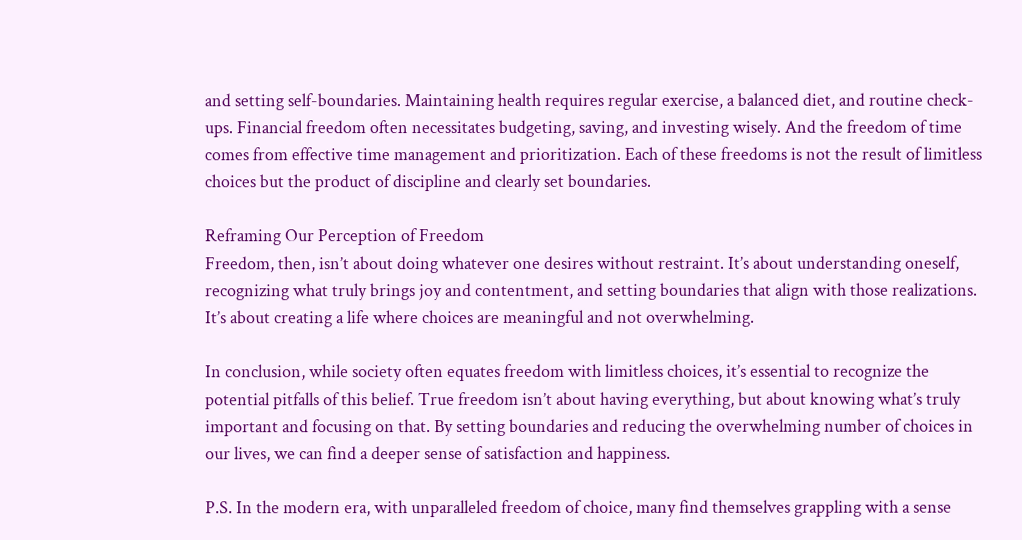and setting self-boundaries. Maintaining health requires regular exercise, a balanced diet, and routine check-ups. Financial freedom often necessitates budgeting, saving, and investing wisely. And the freedom of time comes from effective time management and prioritization. Each of these freedoms is not the result of limitless choices but the product of discipline and clearly set boundaries.

Reframing Our Perception of Freedom
Freedom, then, isn’t about doing whatever one desires without restraint. It’s about understanding oneself, recognizing what truly brings joy and contentment, and setting boundaries that align with those realizations. It’s about creating a life where choices are meaningful and not overwhelming.

In conclusion, while society often equates freedom with limitless choices, it’s essential to recognize the potential pitfalls of this belief. True freedom isn’t about having everything, but about knowing what’s truly important and focusing on that. By setting boundaries and reducing the overwhelming number of choices in our lives, we can find a deeper sense of satisfaction and happiness.

P.S. In the modern era, with unparalleled freedom of choice, many find themselves grappling with a sense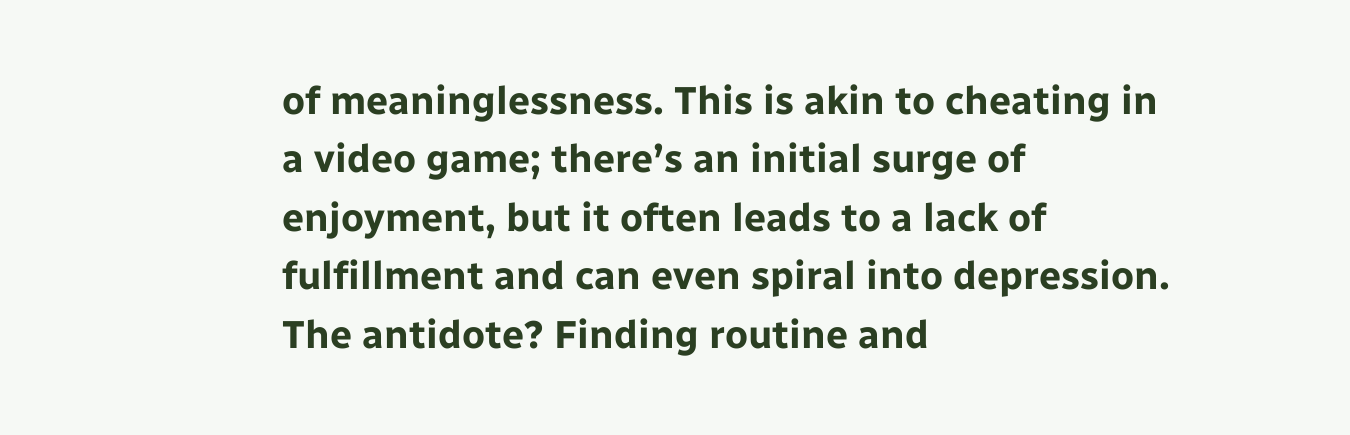of meaninglessness. This is akin to cheating in a video game; there’s an initial surge of enjoyment, but it often leads to a lack of fulfillment and can even spiral into depression. The antidote? Finding routine and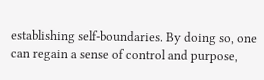establishing self-boundaries. By doing so, one can regain a sense of control and purpose,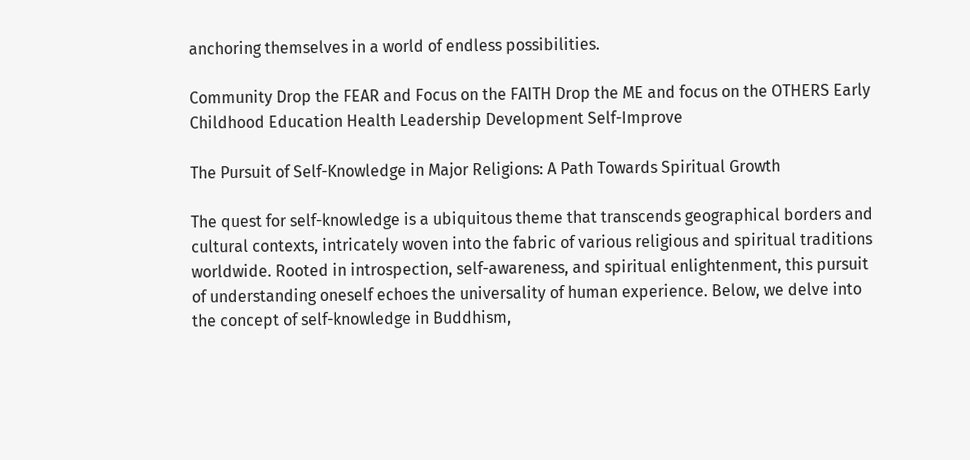anchoring themselves in a world of endless possibilities.

Community Drop the FEAR and Focus on the FAITH Drop the ME and focus on the OTHERS Early Childhood Education Health Leadership Development Self-Improve

The Pursuit of Self-Knowledge in Major Religions: A Path Towards Spiritual Growth

The quest for self-knowledge is a ubiquitous theme that transcends geographical borders and cultural contexts, intricately woven into the fabric of various religious and spiritual traditions worldwide. Rooted in introspection, self-awareness, and spiritual enlightenment, this pursuit of understanding oneself echoes the universality of human experience. Below, we delve into the concept of self-knowledge in Buddhism,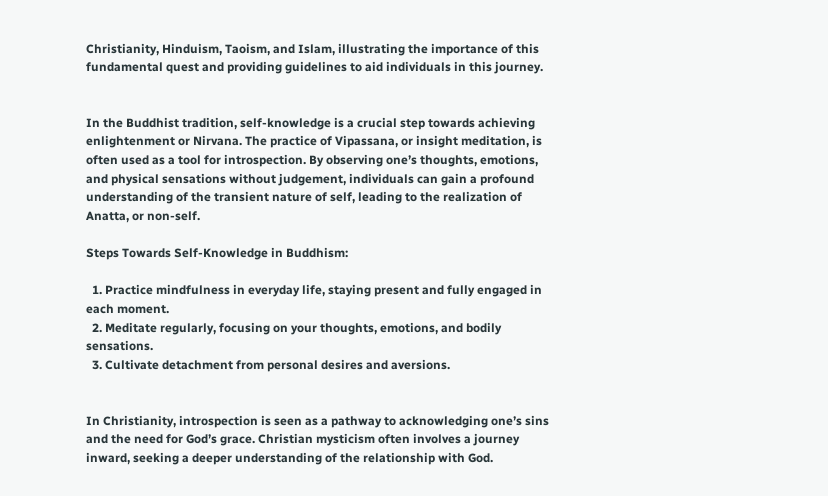Christianity, Hinduism, Taoism, and Islam, illustrating the importance of this fundamental quest and providing guidelines to aid individuals in this journey.


In the Buddhist tradition, self-knowledge is a crucial step towards achieving enlightenment or Nirvana. The practice of Vipassana, or insight meditation, is often used as a tool for introspection. By observing one’s thoughts, emotions, and physical sensations without judgement, individuals can gain a profound understanding of the transient nature of self, leading to the realization of Anatta, or non-self.

Steps Towards Self-Knowledge in Buddhism:

  1. Practice mindfulness in everyday life, staying present and fully engaged in each moment.
  2. Meditate regularly, focusing on your thoughts, emotions, and bodily sensations.
  3. Cultivate detachment from personal desires and aversions.


In Christianity, introspection is seen as a pathway to acknowledging one’s sins and the need for God’s grace. Christian mysticism often involves a journey inward, seeking a deeper understanding of the relationship with God.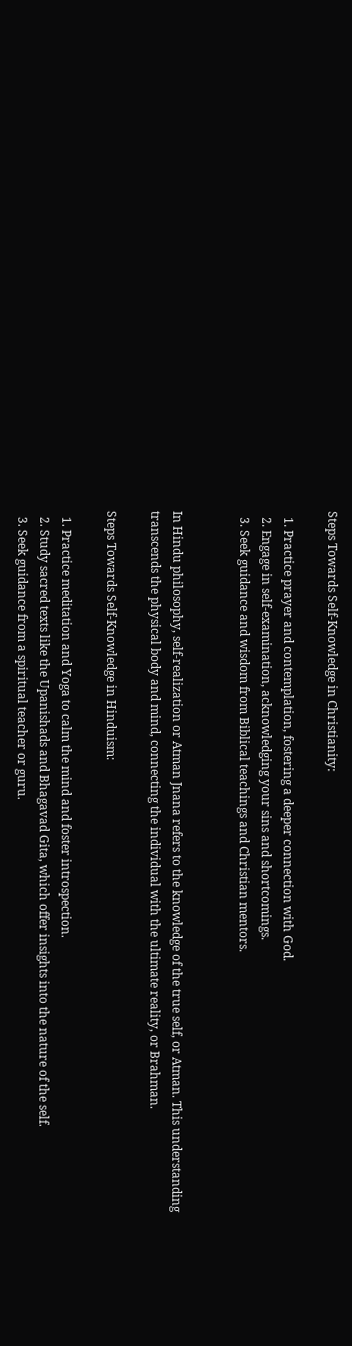Steps Towards Self-Knowledge in Christianity:

  1. Practice prayer and contemplation, fostering a deeper connection with God.
  2. Engage in self-examination, acknowledging your sins and shortcomings.
  3. Seek guidance and wisdom from Biblical teachings and Christian mentors.


In Hindu philosophy, self-realization or Atman Jnana refers to the knowledge of the true self, or Atman. This understanding transcends the physical body and mind, connecting the individual with the ultimate reality, or Brahman.

Steps Towards Self-Knowledge in Hinduism:

  1. Practice meditation and Yoga to calm the mind and foster introspection.
  2. Study sacred texts like the Upanishads and Bhagavad Gita, which offer insights into the nature of the self.
  3. Seek guidance from a spiritual teacher or guru.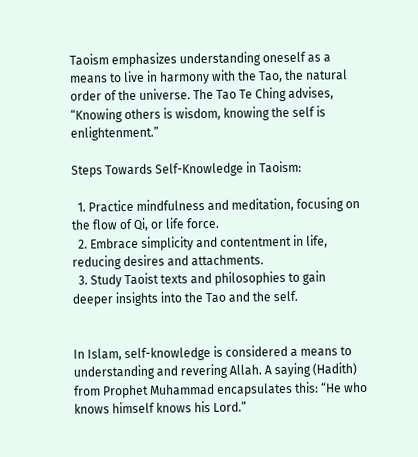Taoism emphasizes understanding oneself as a means to live in harmony with the Tao, the natural order of the universe. The Tao Te Ching advises, “Knowing others is wisdom, knowing the self is enlightenment.”

Steps Towards Self-Knowledge in Taoism:

  1. Practice mindfulness and meditation, focusing on the flow of Qi, or life force.
  2. Embrace simplicity and contentment in life, reducing desires and attachments.
  3. Study Taoist texts and philosophies to gain deeper insights into the Tao and the self.


In Islam, self-knowledge is considered a means to understanding and revering Allah. A saying (Hadith) from Prophet Muhammad encapsulates this: “He who knows himself knows his Lord.”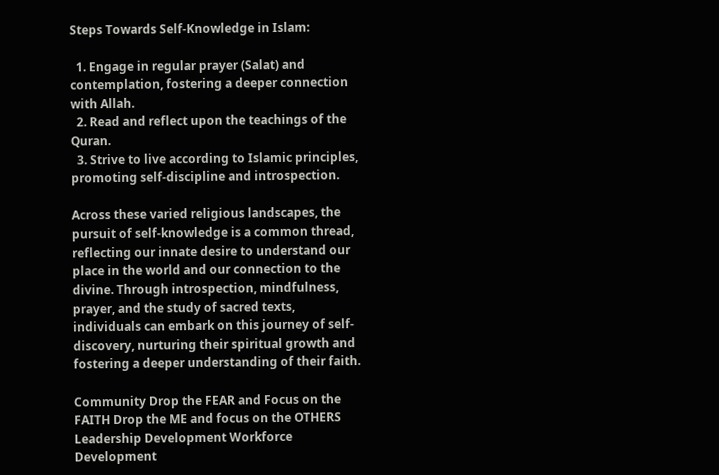Steps Towards Self-Knowledge in Islam:

  1. Engage in regular prayer (Salat) and contemplation, fostering a deeper connection with Allah.
  2. Read and reflect upon the teachings of the Quran.
  3. Strive to live according to Islamic principles, promoting self-discipline and introspection.

Across these varied religious landscapes, the pursuit of self-knowledge is a common thread, reflecting our innate desire to understand our place in the world and our connection to the divine. Through introspection, mindfulness, prayer, and the study of sacred texts, individuals can embark on this journey of self-discovery, nurturing their spiritual growth and fostering a deeper understanding of their faith.

Community Drop the FEAR and Focus on the FAITH Drop the ME and focus on the OTHERS Leadership Development Workforce Development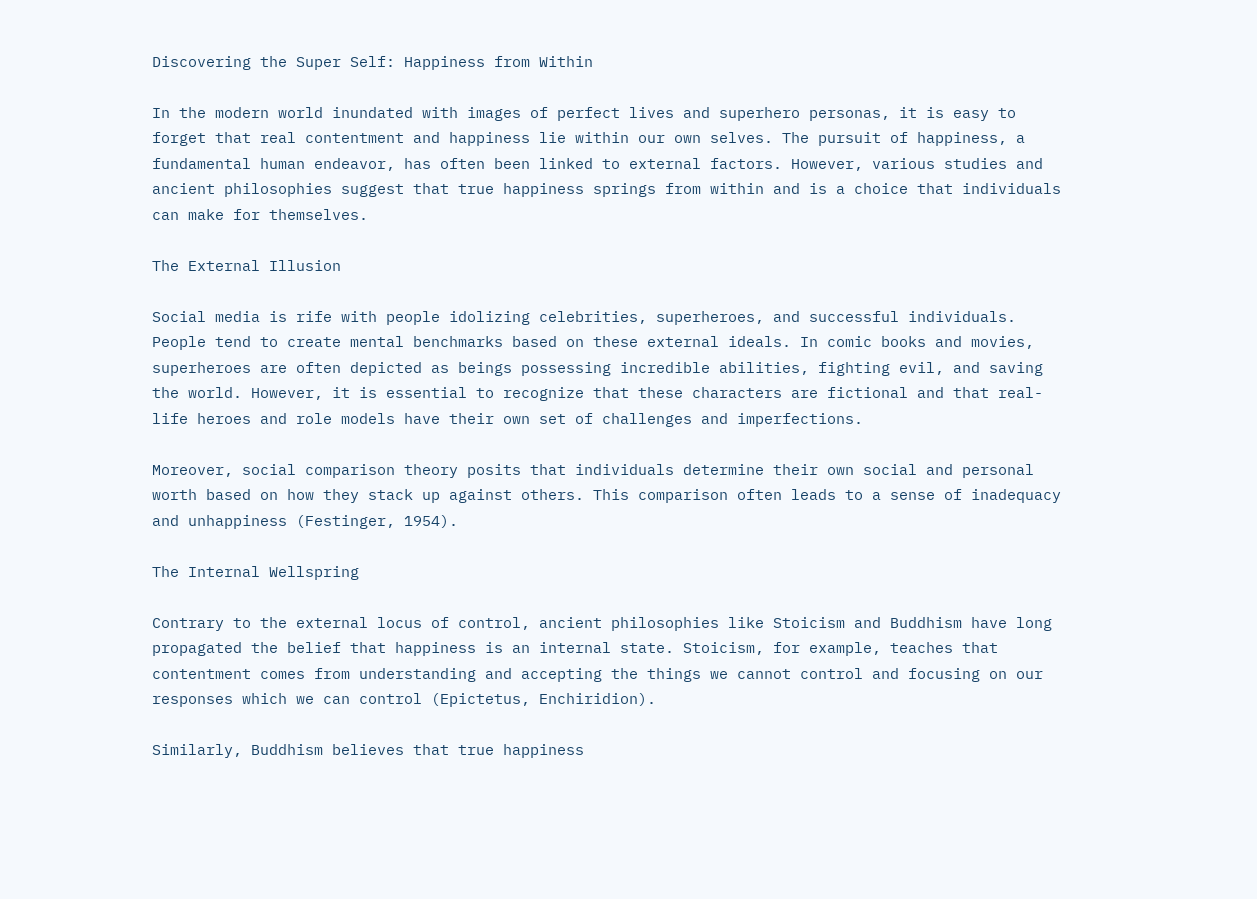Discovering the Super Self: Happiness from Within

In the modern world inundated with images of perfect lives and superhero personas, it is easy to forget that real contentment and happiness lie within our own selves. The pursuit of happiness, a fundamental human endeavor, has often been linked to external factors. However, various studies and ancient philosophies suggest that true happiness springs from within and is a choice that individuals can make for themselves.

The External Illusion

Social media is rife with people idolizing celebrities, superheroes, and successful individuals. People tend to create mental benchmarks based on these external ideals. In comic books and movies, superheroes are often depicted as beings possessing incredible abilities, fighting evil, and saving the world. However, it is essential to recognize that these characters are fictional and that real-life heroes and role models have their own set of challenges and imperfections.

Moreover, social comparison theory posits that individuals determine their own social and personal worth based on how they stack up against others. This comparison often leads to a sense of inadequacy and unhappiness (Festinger, 1954).

The Internal Wellspring

Contrary to the external locus of control, ancient philosophies like Stoicism and Buddhism have long propagated the belief that happiness is an internal state. Stoicism, for example, teaches that contentment comes from understanding and accepting the things we cannot control and focusing on our responses which we can control (Epictetus, Enchiridion).

Similarly, Buddhism believes that true happiness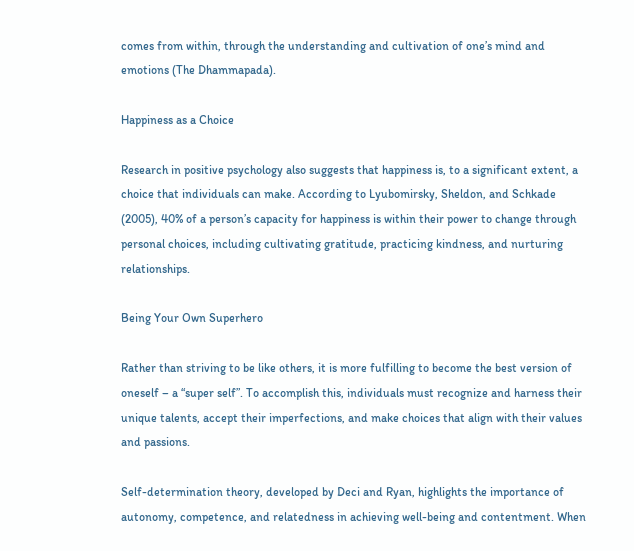comes from within, through the understanding and cultivation of one’s mind and emotions (The Dhammapada).

Happiness as a Choice

Research in positive psychology also suggests that happiness is, to a significant extent, a choice that individuals can make. According to Lyubomirsky, Sheldon, and Schkade (2005), 40% of a person’s capacity for happiness is within their power to change through personal choices, including cultivating gratitude, practicing kindness, and nurturing relationships.

Being Your Own Superhero

Rather than striving to be like others, it is more fulfilling to become the best version of oneself – a “super self”. To accomplish this, individuals must recognize and harness their unique talents, accept their imperfections, and make choices that align with their values and passions.

Self-determination theory, developed by Deci and Ryan, highlights the importance of autonomy, competence, and relatedness in achieving well-being and contentment. When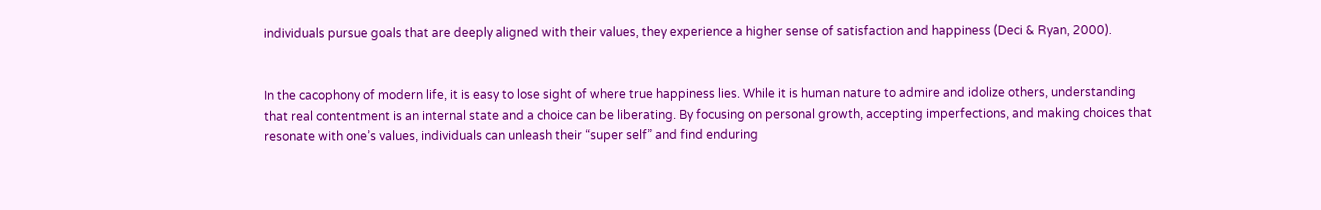individuals pursue goals that are deeply aligned with their values, they experience a higher sense of satisfaction and happiness (Deci & Ryan, 2000).


In the cacophony of modern life, it is easy to lose sight of where true happiness lies. While it is human nature to admire and idolize others, understanding that real contentment is an internal state and a choice can be liberating. By focusing on personal growth, accepting imperfections, and making choices that resonate with one’s values, individuals can unleash their “super self” and find enduring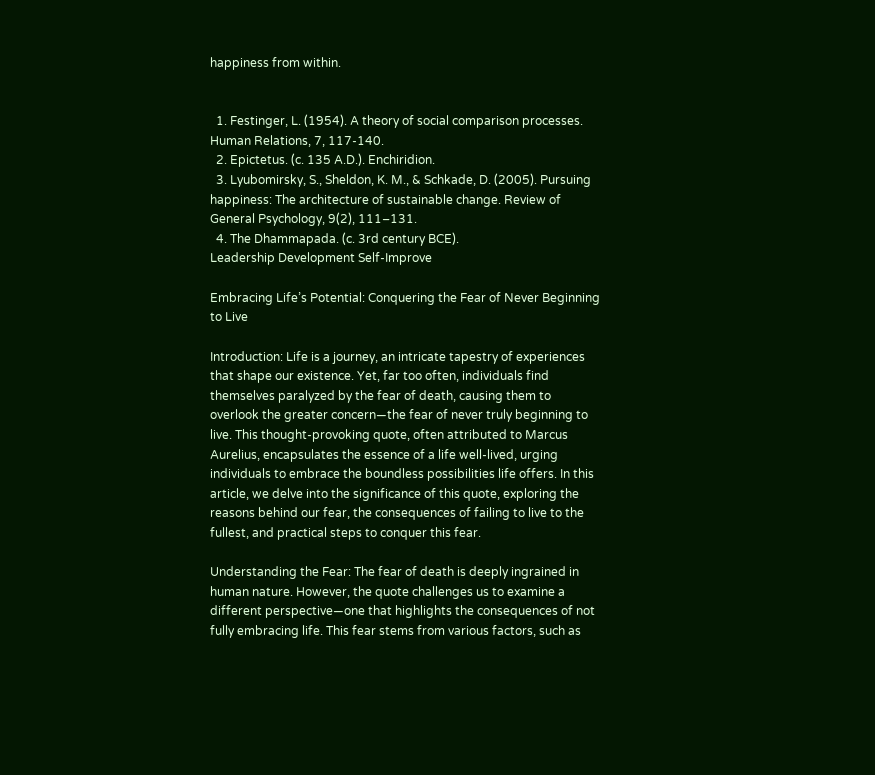happiness from within.


  1. Festinger, L. (1954). A theory of social comparison processes. Human Relations, 7, 117-140.
  2. Epictetus. (c. 135 A.D.). Enchiridion.
  3. Lyubomirsky, S., Sheldon, K. M., & Schkade, D. (2005). Pursuing happiness: The architecture of sustainable change. Review of General Psychology, 9(2), 111–131.
  4. The Dhammapada. (c. 3rd century BCE).
Leadership Development Self-Improve

Embracing Life’s Potential: Conquering the Fear of Never Beginning to Live

Introduction: Life is a journey, an intricate tapestry of experiences that shape our existence. Yet, far too often, individuals find themselves paralyzed by the fear of death, causing them to overlook the greater concern—the fear of never truly beginning to live. This thought-provoking quote, often attributed to Marcus Aurelius, encapsulates the essence of a life well-lived, urging individuals to embrace the boundless possibilities life offers. In this article, we delve into the significance of this quote, exploring the reasons behind our fear, the consequences of failing to live to the fullest, and practical steps to conquer this fear.

Understanding the Fear: The fear of death is deeply ingrained in human nature. However, the quote challenges us to examine a different perspective—one that highlights the consequences of not fully embracing life. This fear stems from various factors, such as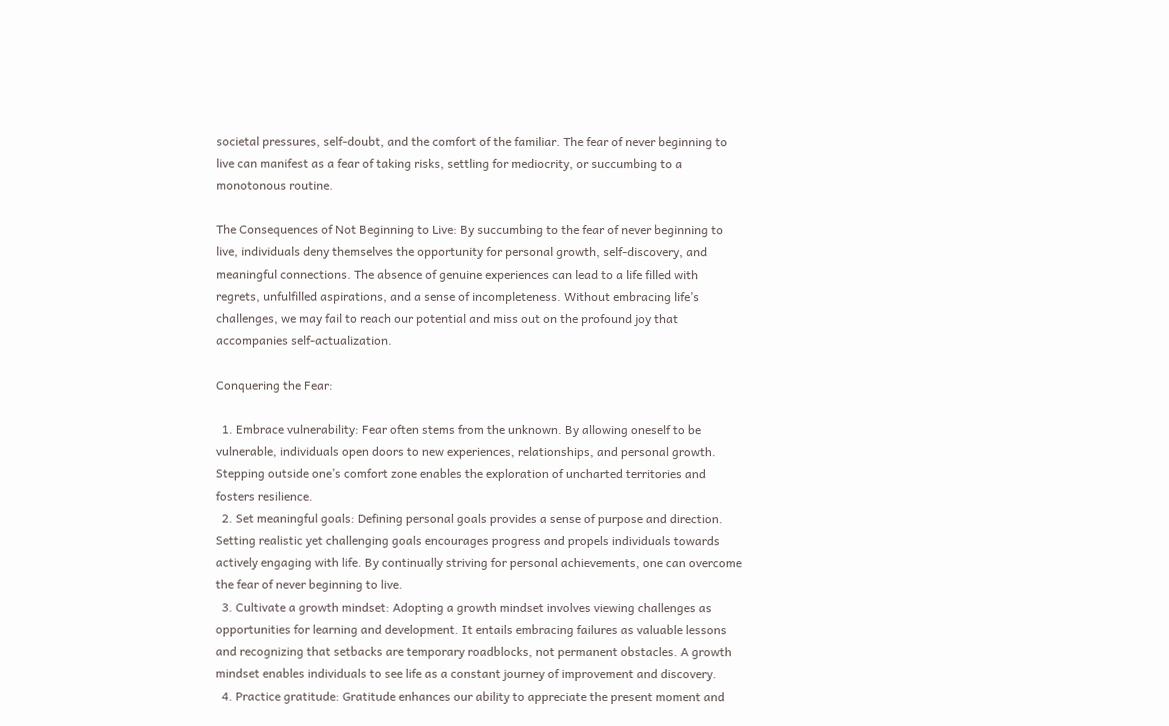societal pressures, self-doubt, and the comfort of the familiar. The fear of never beginning to live can manifest as a fear of taking risks, settling for mediocrity, or succumbing to a monotonous routine.

The Consequences of Not Beginning to Live: By succumbing to the fear of never beginning to live, individuals deny themselves the opportunity for personal growth, self-discovery, and meaningful connections. The absence of genuine experiences can lead to a life filled with regrets, unfulfilled aspirations, and a sense of incompleteness. Without embracing life’s challenges, we may fail to reach our potential and miss out on the profound joy that accompanies self-actualization.

Conquering the Fear:

  1. Embrace vulnerability: Fear often stems from the unknown. By allowing oneself to be vulnerable, individuals open doors to new experiences, relationships, and personal growth. Stepping outside one’s comfort zone enables the exploration of uncharted territories and fosters resilience.
  2. Set meaningful goals: Defining personal goals provides a sense of purpose and direction. Setting realistic yet challenging goals encourages progress and propels individuals towards actively engaging with life. By continually striving for personal achievements, one can overcome the fear of never beginning to live.
  3. Cultivate a growth mindset: Adopting a growth mindset involves viewing challenges as opportunities for learning and development. It entails embracing failures as valuable lessons and recognizing that setbacks are temporary roadblocks, not permanent obstacles. A growth mindset enables individuals to see life as a constant journey of improvement and discovery.
  4. Practice gratitude: Gratitude enhances our ability to appreciate the present moment and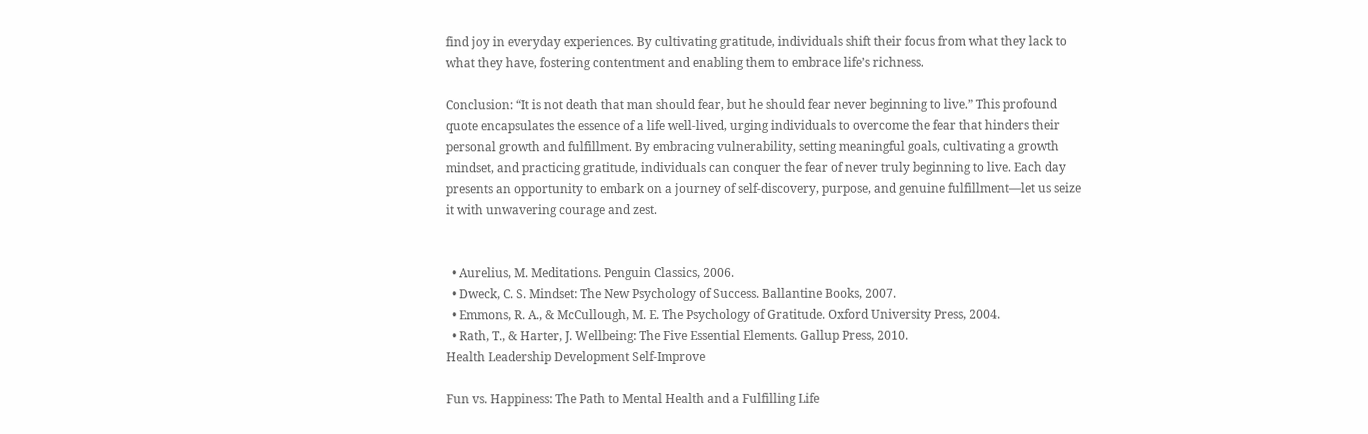find joy in everyday experiences. By cultivating gratitude, individuals shift their focus from what they lack to what they have, fostering contentment and enabling them to embrace life’s richness.

Conclusion: “It is not death that man should fear, but he should fear never beginning to live.” This profound quote encapsulates the essence of a life well-lived, urging individuals to overcome the fear that hinders their personal growth and fulfillment. By embracing vulnerability, setting meaningful goals, cultivating a growth mindset, and practicing gratitude, individuals can conquer the fear of never truly beginning to live. Each day presents an opportunity to embark on a journey of self-discovery, purpose, and genuine fulfillment—let us seize it with unwavering courage and zest.


  • Aurelius, M. Meditations. Penguin Classics, 2006.
  • Dweck, C. S. Mindset: The New Psychology of Success. Ballantine Books, 2007.
  • Emmons, R. A., & McCullough, M. E. The Psychology of Gratitude. Oxford University Press, 2004.
  • Rath, T., & Harter, J. Wellbeing: The Five Essential Elements. Gallup Press, 2010.
Health Leadership Development Self-Improve

Fun vs. Happiness: The Path to Mental Health and a Fulfilling Life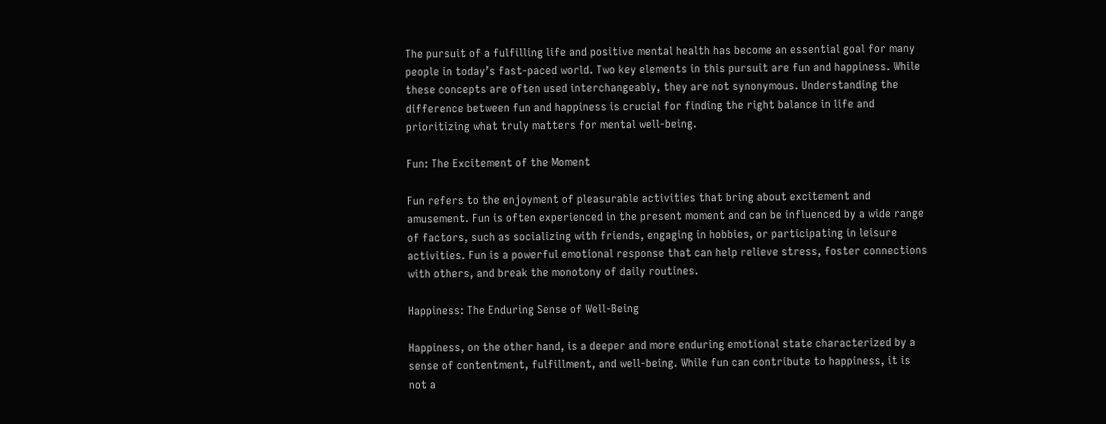The pursuit of a fulfilling life and positive mental health has become an essential goal for many people in today’s fast-paced world. Two key elements in this pursuit are fun and happiness. While these concepts are often used interchangeably, they are not synonymous. Understanding the difference between fun and happiness is crucial for finding the right balance in life and prioritizing what truly matters for mental well-being.

Fun: The Excitement of the Moment

Fun refers to the enjoyment of pleasurable activities that bring about excitement and amusement. Fun is often experienced in the present moment and can be influenced by a wide range of factors, such as socializing with friends, engaging in hobbies, or participating in leisure activities. Fun is a powerful emotional response that can help relieve stress, foster connections with others, and break the monotony of daily routines.

Happiness: The Enduring Sense of Well-Being

Happiness, on the other hand, is a deeper and more enduring emotional state characterized by a sense of contentment, fulfillment, and well-being. While fun can contribute to happiness, it is not a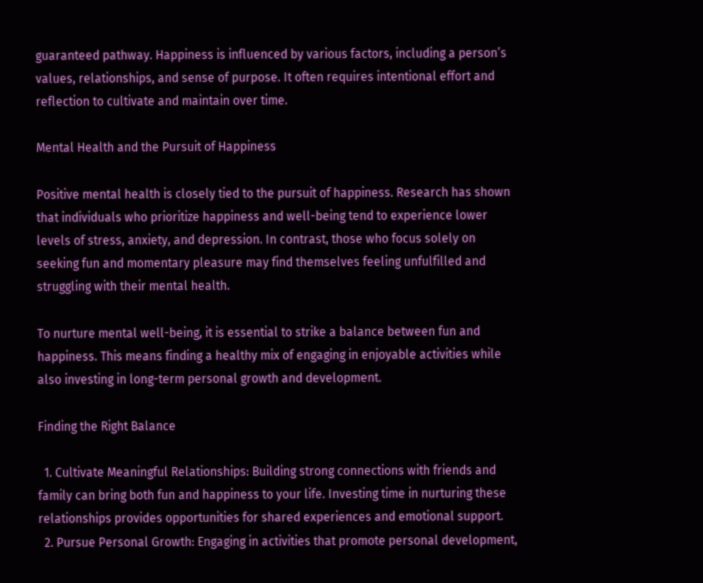guaranteed pathway. Happiness is influenced by various factors, including a person’s values, relationships, and sense of purpose. It often requires intentional effort and reflection to cultivate and maintain over time.

Mental Health and the Pursuit of Happiness

Positive mental health is closely tied to the pursuit of happiness. Research has shown that individuals who prioritize happiness and well-being tend to experience lower levels of stress, anxiety, and depression. In contrast, those who focus solely on seeking fun and momentary pleasure may find themselves feeling unfulfilled and struggling with their mental health.

To nurture mental well-being, it is essential to strike a balance between fun and happiness. This means finding a healthy mix of engaging in enjoyable activities while also investing in long-term personal growth and development.

Finding the Right Balance

  1. Cultivate Meaningful Relationships: Building strong connections with friends and family can bring both fun and happiness to your life. Investing time in nurturing these relationships provides opportunities for shared experiences and emotional support.
  2. Pursue Personal Growth: Engaging in activities that promote personal development,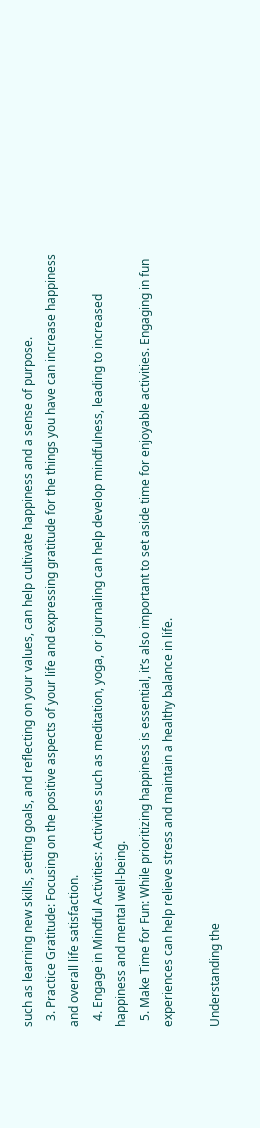such as learning new skills, setting goals, and reflecting on your values, can help cultivate happiness and a sense of purpose.
  3. Practice Gratitude: Focusing on the positive aspects of your life and expressing gratitude for the things you have can increase happiness and overall life satisfaction.
  4. Engage in Mindful Activities: Activities such as meditation, yoga, or journaling can help develop mindfulness, leading to increased happiness and mental well-being.
  5. Make Time for Fun: While prioritizing happiness is essential, it’s also important to set aside time for enjoyable activities. Engaging in fun experiences can help relieve stress and maintain a healthy balance in life.

Understanding the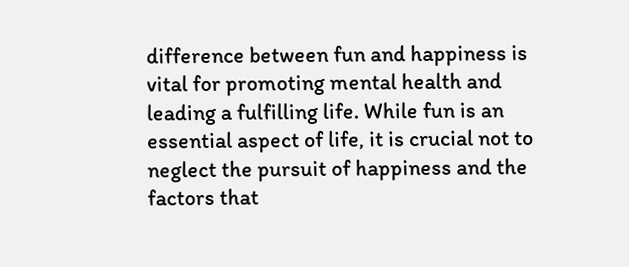difference between fun and happiness is vital for promoting mental health and leading a fulfilling life. While fun is an essential aspect of life, it is crucial not to neglect the pursuit of happiness and the factors that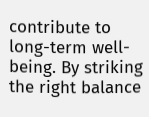contribute to long-term well-being. By striking the right balance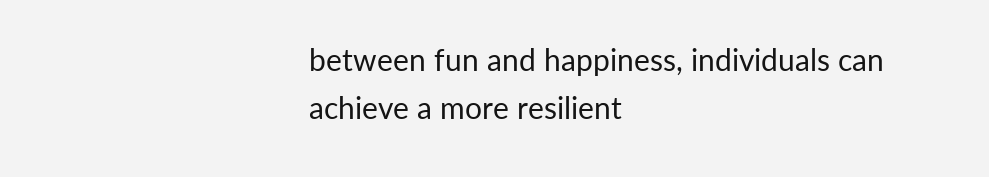between fun and happiness, individuals can achieve a more resilient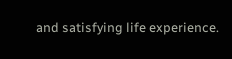and satisfying life experience.